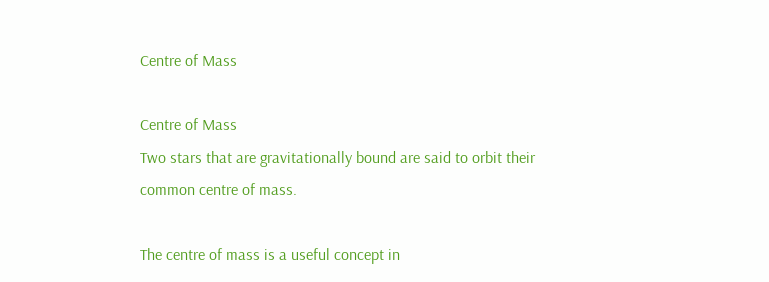Centre of Mass

Centre of Mass
Two stars that are gravitationally bound are said to orbit their common centre of mass.

The centre of mass is a useful concept in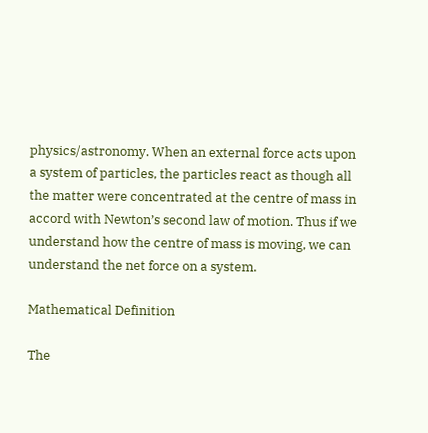physics/astronomy. When an external force acts upon a system of particles, the particles react as though all the matter were concentrated at the centre of mass in accord with Newton’s second law of motion. Thus if we understand how the centre of mass is moving, we can understand the net force on a system.

Mathematical Definition

The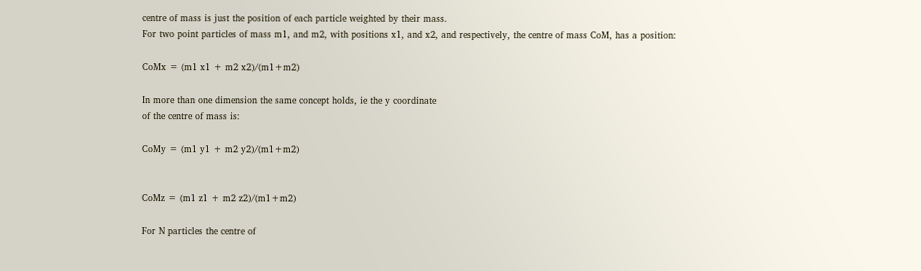centre of mass is just the position of each particle weighted by their mass.
For two point particles of mass m1, and m2, with positions x1, and x2, and respectively, the centre of mass CoM, has a position:

CoMx = (m1 x1 + m2 x2)/(m1+m2)

In more than one dimension the same concept holds, ie the y coordinate
of the centre of mass is:

CoMy = (m1 y1 + m2 y2)/(m1+m2)


CoMz = (m1 z1 + m2 z2)/(m1+m2)

For N particles the centre of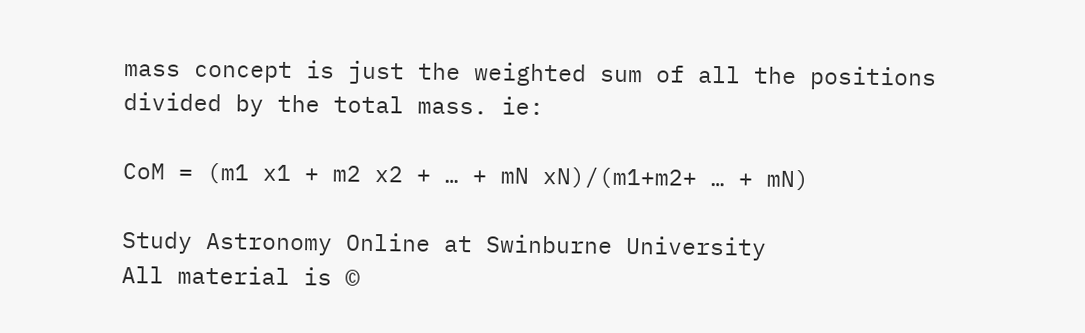mass concept is just the weighted sum of all the positions divided by the total mass. ie:

CoM = (m1 x1 + m2 x2 + … + mN xN)/(m1+m2+ … + mN)

Study Astronomy Online at Swinburne University
All material is ©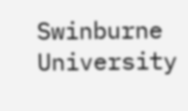Swinburne University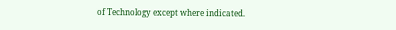of Technology except where indicated.